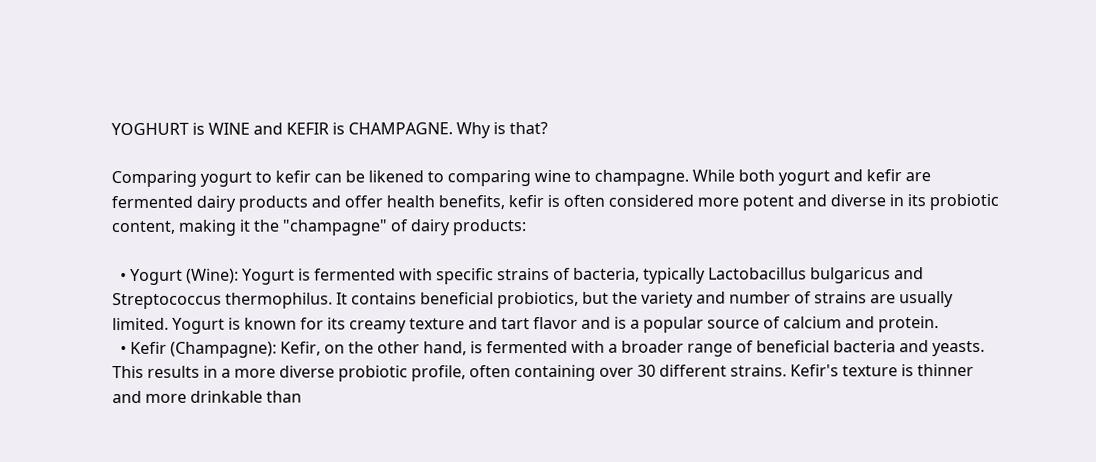YOGHURT is WINE and KEFIR is CHAMPAGNE. Why is that?

Comparing yogurt to kefir can be likened to comparing wine to champagne. While both yogurt and kefir are fermented dairy products and offer health benefits, kefir is often considered more potent and diverse in its probiotic content, making it the "champagne" of dairy products:

  • Yogurt (Wine): Yogurt is fermented with specific strains of bacteria, typically Lactobacillus bulgaricus and Streptococcus thermophilus. It contains beneficial probiotics, but the variety and number of strains are usually limited. Yogurt is known for its creamy texture and tart flavor and is a popular source of calcium and protein.
  • Kefir (Champagne): Kefir, on the other hand, is fermented with a broader range of beneficial bacteria and yeasts. This results in a more diverse probiotic profile, often containing over 30 different strains. Kefir's texture is thinner and more drinkable than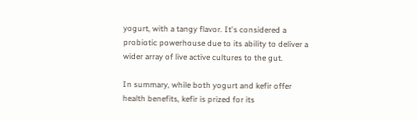yogurt, with a tangy flavor. It's considered a probiotic powerhouse due to its ability to deliver a wider array of live active cultures to the gut.

In summary, while both yogurt and kefir offer health benefits, kefir is prized for its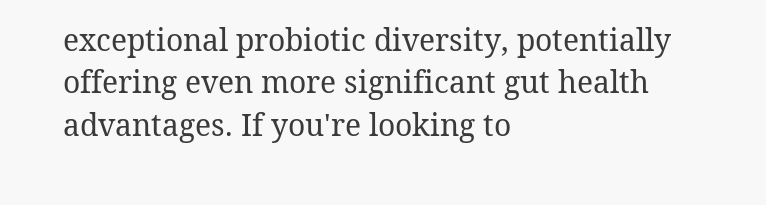exceptional probiotic diversity, potentially offering even more significant gut health advantages. If you're looking to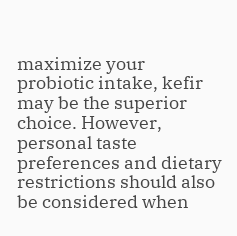maximize your probiotic intake, kefir may be the superior choice. However, personal taste preferences and dietary restrictions should also be considered when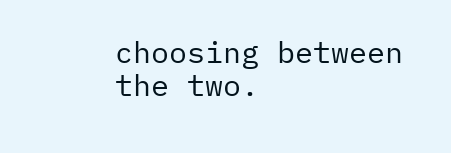choosing between the two.